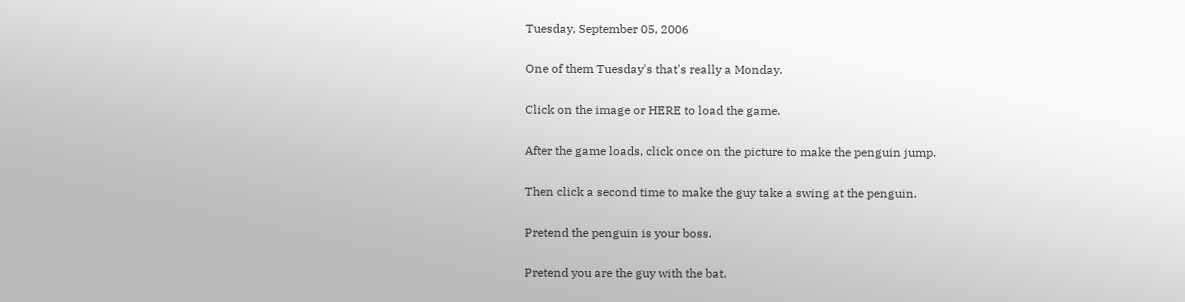Tuesday, September 05, 2006

One of them Tuesday's that's really a Monday.

Click on the image or HERE to load the game.

After the game loads, click once on the picture to make the penguin jump.

Then click a second time to make the guy take a swing at the penguin.

Pretend the penguin is your boss.

Pretend you are the guy with the bat.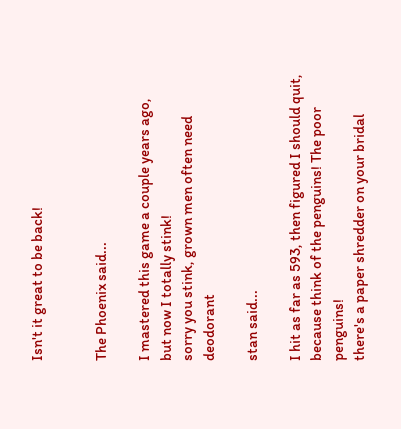Isn't it great to be back!


The Phoenix said...

I mastered this game a couple years ago, but now I totally stink!
sorry you stink, grown men often need deodorant

stan said...

I hit as far as 593, then figured I should quit, because think of the penguins! The poor penguins!
there's a paper shredder on your bridal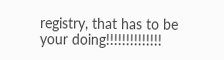registry, that has to be your doing!!!!!!!!!!!!!!